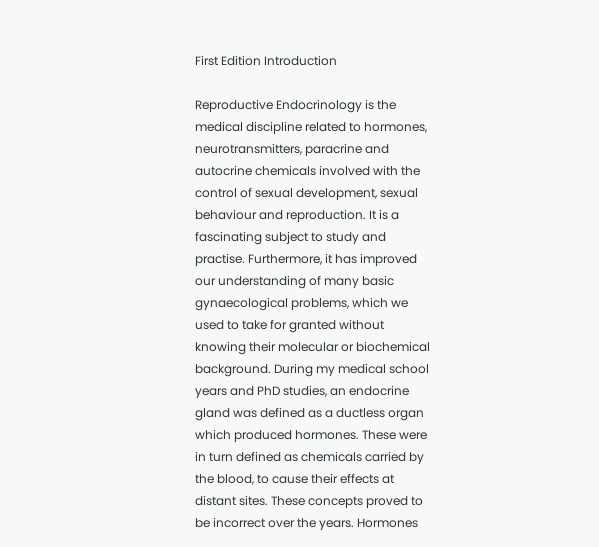First Edition Introduction

Reproductive Endocrinology is the medical discipline related to hormones, neurotransmitters, paracrine and autocrine chemicals involved with the control of sexual development, sexual behaviour and reproduction. It is a fascinating subject to study and practise. Furthermore, it has improved our understanding of many basic gynaecological problems, which we used to take for granted without knowing their molecular or biochemical background. During my medical school years and PhD studies, an endocrine gland was defined as a ductless organ which produced hormones. These were in turn defined as chemicals carried by the blood, to cause their effects at distant sites. These concepts proved to be incorrect over the years. Hormones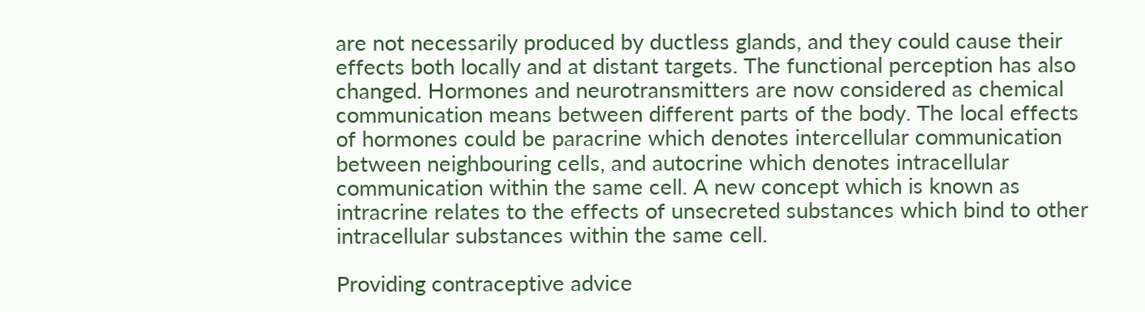are not necessarily produced by ductless glands, and they could cause their effects both locally and at distant targets. The functional perception has also changed. Hormones and neurotransmitters are now considered as chemical communication means between different parts of the body. The local effects of hormones could be paracrine which denotes intercellular communication between neighbouring cells, and autocrine which denotes intracellular communication within the same cell. A new concept which is known as intracrine relates to the effects of unsecreted substances which bind to other intracellular substances within the same cell.

Providing contraceptive advice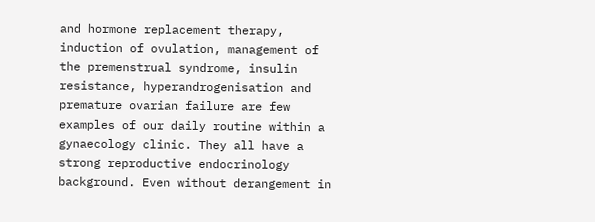and hormone replacement therapy, induction of ovulation, management of the premenstrual syndrome, insulin resistance, hyperandrogenisation and premature ovarian failure are few examples of our daily routine within a gynaecology clinic. They all have a strong reproductive endocrinology background. Even without derangement in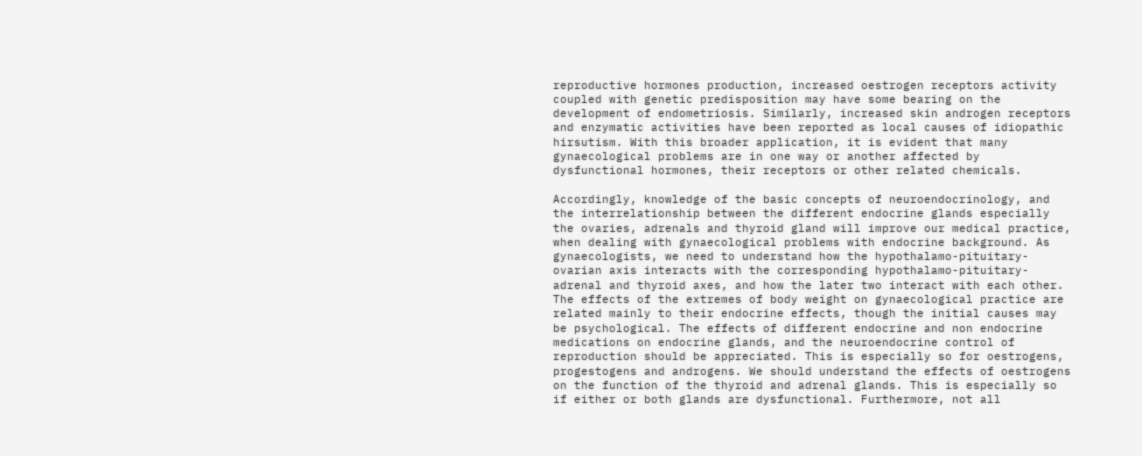reproductive hormones production, increased oestrogen receptors activity coupled with genetic predisposition may have some bearing on the development of endometriosis. Similarly, increased skin androgen receptors and enzymatic activities have been reported as local causes of idiopathic hirsutism. With this broader application, it is evident that many gynaecological problems are in one way or another affected by dysfunctional hormones, their receptors or other related chemicals.

Accordingly, knowledge of the basic concepts of neuroendocrinology, and the interrelationship between the different endocrine glands especially the ovaries, adrenals and thyroid gland will improve our medical practice, when dealing with gynaecological problems with endocrine background. As gynaecologists, we need to understand how the hypothalamo-pituitary-ovarian axis interacts with the corresponding hypothalamo-pituitary-adrenal and thyroid axes, and how the later two interact with each other. The effects of the extremes of body weight on gynaecological practice are related mainly to their endocrine effects, though the initial causes may be psychological. The effects of different endocrine and non endocrine medications on endocrine glands, and the neuroendocrine control of reproduction should be appreciated. This is especially so for oestrogens, progestogens and androgens. We should understand the effects of oestrogens on the function of the thyroid and adrenal glands. This is especially so if either or both glands are dysfunctional. Furthermore, not all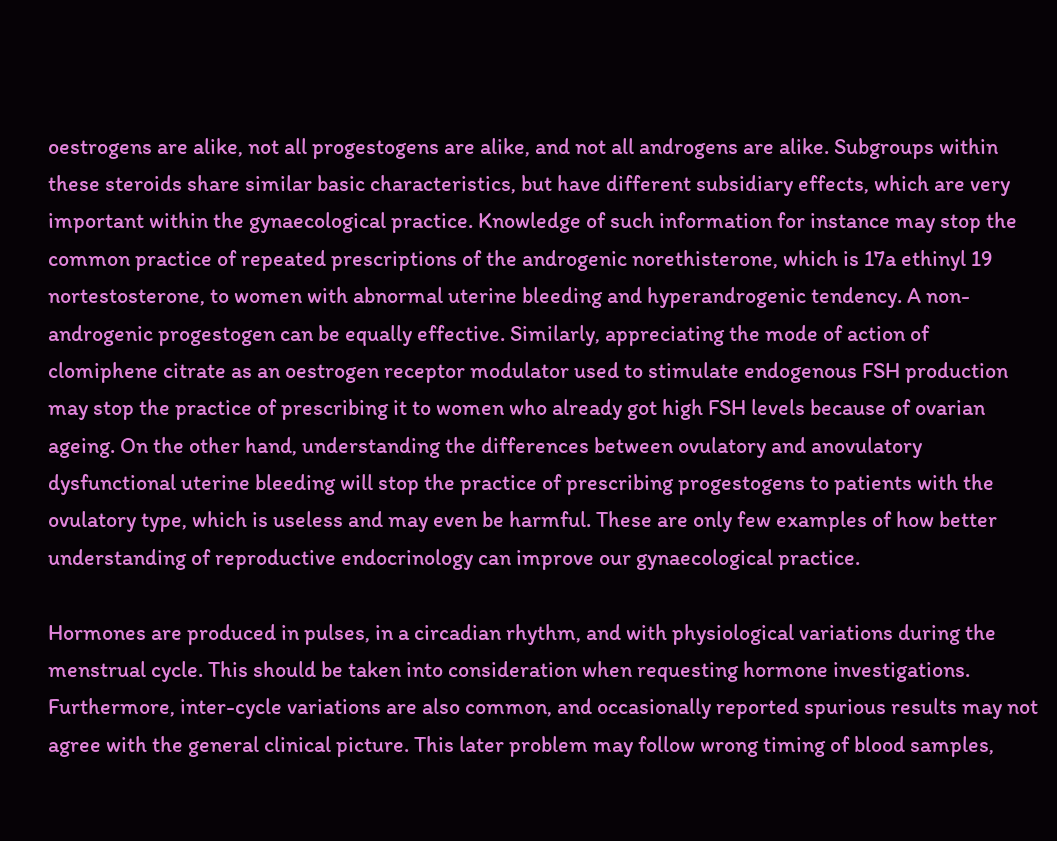oestrogens are alike, not all progestogens are alike, and not all androgens are alike. Subgroups within these steroids share similar basic characteristics, but have different subsidiary effects, which are very important within the gynaecological practice. Knowledge of such information for instance may stop the common practice of repeated prescriptions of the androgenic norethisterone, which is 17a ethinyl 19 nortestosterone, to women with abnormal uterine bleeding and hyperandrogenic tendency. A non-androgenic progestogen can be equally effective. Similarly, appreciating the mode of action of clomiphene citrate as an oestrogen receptor modulator used to stimulate endogenous FSH production may stop the practice of prescribing it to women who already got high FSH levels because of ovarian ageing. On the other hand, understanding the differences between ovulatory and anovulatory dysfunctional uterine bleeding will stop the practice of prescribing progestogens to patients with the ovulatory type, which is useless and may even be harmful. These are only few examples of how better understanding of reproductive endocrinology can improve our gynaecological practice.

Hormones are produced in pulses, in a circadian rhythm, and with physiological variations during the menstrual cycle. This should be taken into consideration when requesting hormone investigations. Furthermore, inter-cycle variations are also common, and occasionally reported spurious results may not agree with the general clinical picture. This later problem may follow wrong timing of blood samples,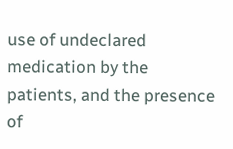use of undeclared medication by the patients, and the presence of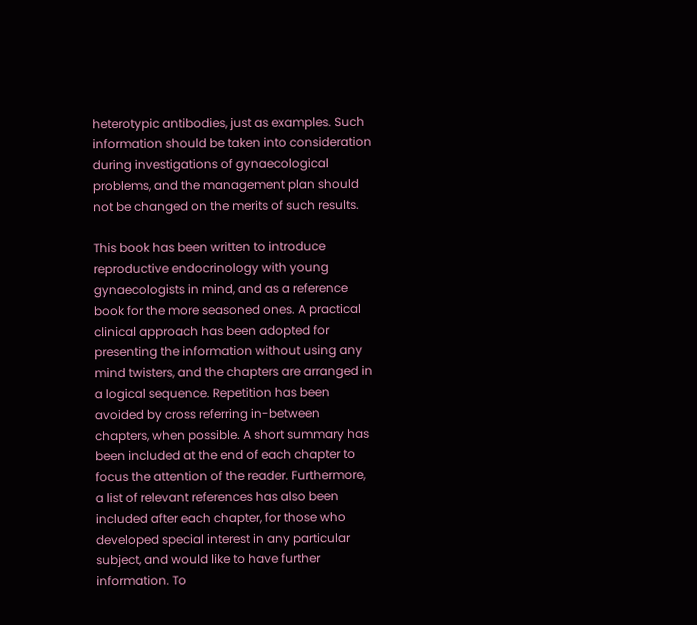heterotypic antibodies, just as examples. Such information should be taken into consideration during investigations of gynaecological problems, and the management plan should not be changed on the merits of such results.

This book has been written to introduce reproductive endocrinology with young gynaecologists in mind, and as a reference book for the more seasoned ones. A practical clinical approach has been adopted for presenting the information without using any mind twisters, and the chapters are arranged in a logical sequence. Repetition has been avoided by cross referring in-between chapters, when possible. A short summary has been included at the end of each chapter to focus the attention of the reader. Furthermore, a list of relevant references has also been included after each chapter, for those who developed special interest in any particular subject, and would like to have further information. To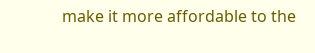make it more affordable to the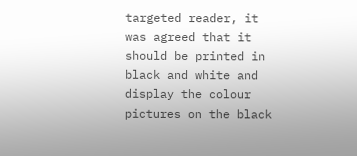targeted reader, it was agreed that it should be printed in black and white and display the colour pictures on the black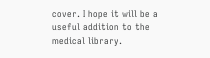cover. I hope it will be a useful addition to the medical library.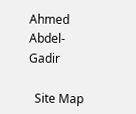Ahmed Abdel-Gadir

  Site Map